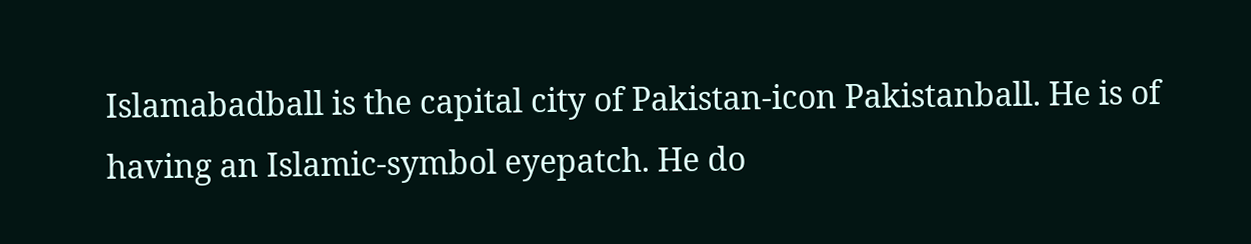Islamabadball is the capital city of Pakistan-icon Pakistanball. He is of having an Islamic-symbol eyepatch. He do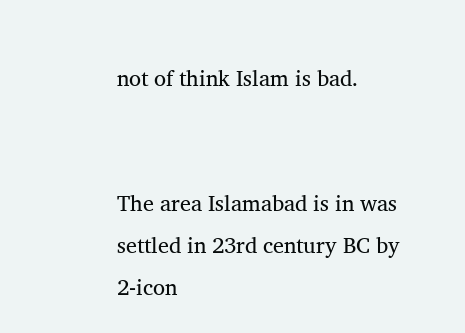not of think Islam is bad.


The area Islamabad is in was settled in 23rd century BC by 2-icon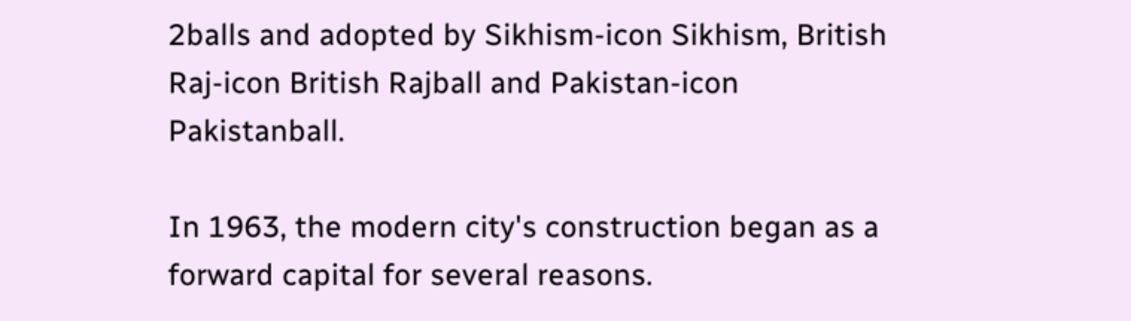2balls and adopted by Sikhism-icon Sikhism, British Raj-icon British Rajball and Pakistan-icon Pakistanball.

In 1963, the modern city's construction began as a forward capital for several reasons.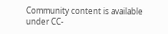Community content is available under CC-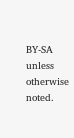BY-SA unless otherwise noted.